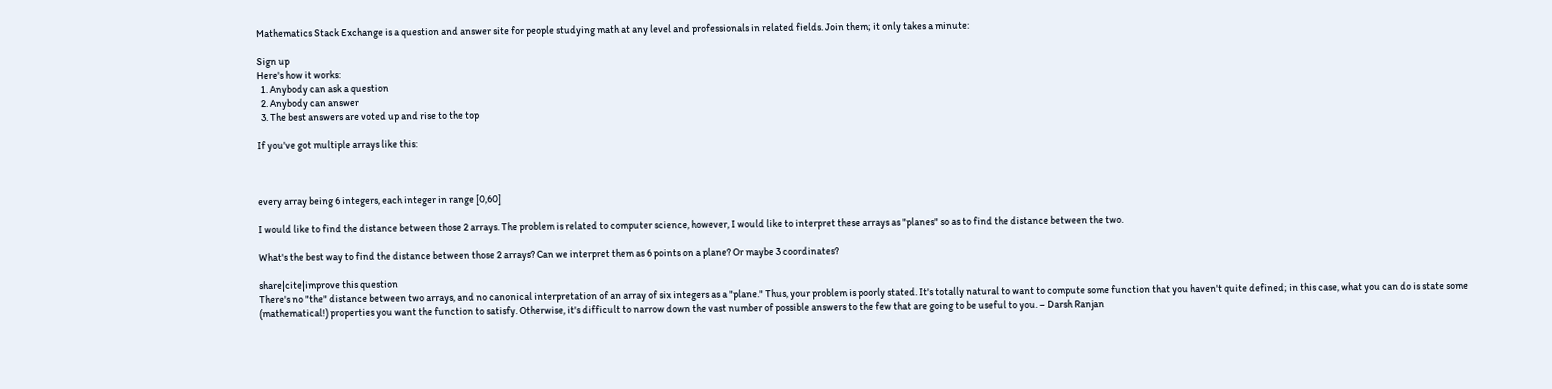Mathematics Stack Exchange is a question and answer site for people studying math at any level and professionals in related fields. Join them; it only takes a minute:

Sign up
Here's how it works:
  1. Anybody can ask a question
  2. Anybody can answer
  3. The best answers are voted up and rise to the top

If you've got multiple arrays like this:



every array being 6 integers, each integer in range [0,60]

I would like to find the distance between those 2 arrays. The problem is related to computer science, however, I would like to interpret these arrays as "planes" so as to find the distance between the two.

What's the best way to find the distance between those 2 arrays? Can we interpret them as 6 points on a plane? Or maybe 3 coordinates?

share|cite|improve this question
There's no "the" distance between two arrays, and no canonical interpretation of an array of six integers as a "plane." Thus, your problem is poorly stated. It's totally natural to want to compute some function that you haven't quite defined; in this case, what you can do is state some (mathematical!) properties you want the function to satisfy. Otherwise, it's difficult to narrow down the vast number of possible answers to the few that are going to be useful to you. – Darsh Ranjan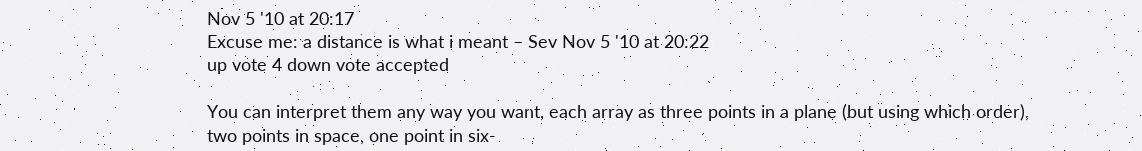Nov 5 '10 at 20:17
Excuse me: a distance is what i meant – Sev Nov 5 '10 at 20:22
up vote 4 down vote accepted

You can interpret them any way you want, each array as three points in a plane (but using which order), two points in space, one point in six-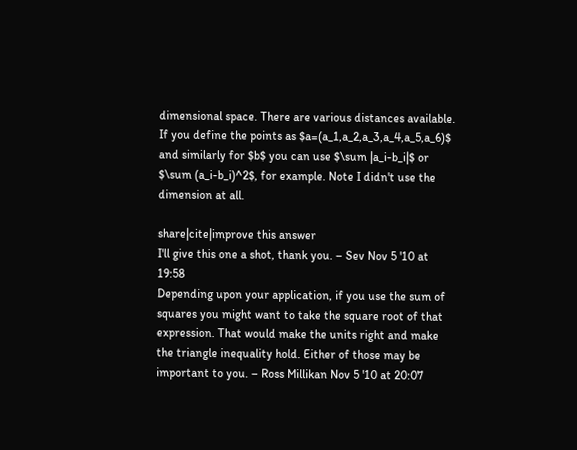dimensional space. There are various distances available. If you define the points as $a=(a_1,a_2,a_3,a_4,a_5,a_6)$ and similarly for $b$ you can use $\sum |a_i-b_i|$ or $\sum (a_i-b_i)^2$, for example. Note I didn't use the dimension at all.

share|cite|improve this answer
I'll give this one a shot, thank you. – Sev Nov 5 '10 at 19:58
Depending upon your application, if you use the sum of squares you might want to take the square root of that expression. That would make the units right and make the triangle inequality hold. Either of those may be important to you. – Ross Millikan Nov 5 '10 at 20:07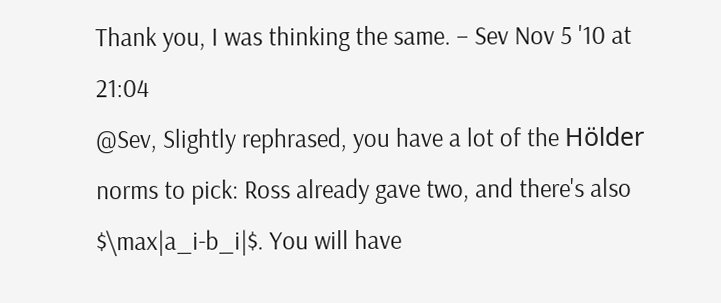Thank you, I was thinking the same. – Sev Nov 5 '10 at 21:04
@Sev, Slightly rephrased, you have a lot of the Hölder norms to pick: Ross already gave two, and there's also $\max|a_i-b_i|$. You will have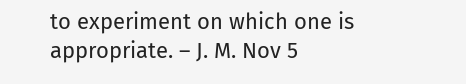to experiment on which one is appropriate. – J. M. Nov 5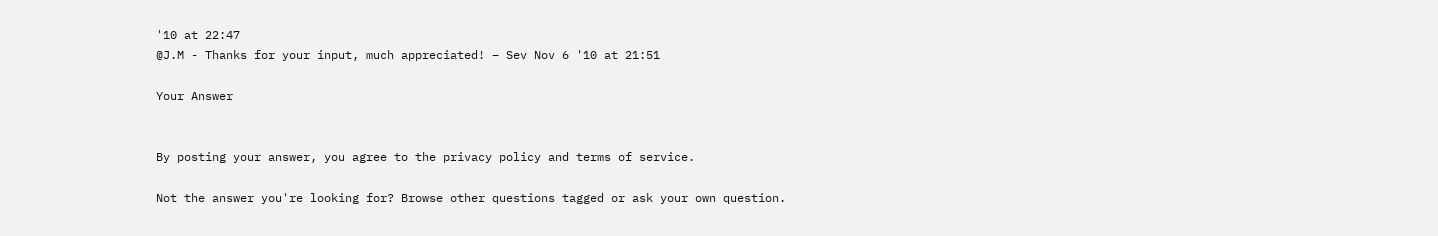'10 at 22:47
@J.M - Thanks for your input, much appreciated! – Sev Nov 6 '10 at 21:51

Your Answer


By posting your answer, you agree to the privacy policy and terms of service.

Not the answer you're looking for? Browse other questions tagged or ask your own question.